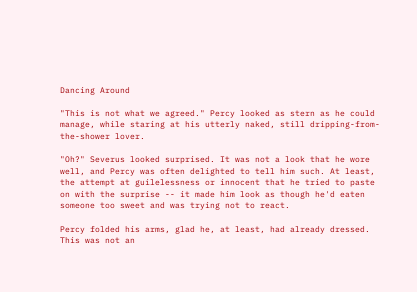Dancing Around

"This is not what we agreed." Percy looked as stern as he could manage, while staring at his utterly naked, still dripping-from-the-shower lover.

"Oh?" Severus looked surprised. It was not a look that he wore well, and Percy was often delighted to tell him such. At least, the attempt at guilelessness or innocent that he tried to paste on with the surprise -- it made him look as though he'd eaten someone too sweet and was trying not to react.

Percy folded his arms, glad he, at least, had already dressed. This was not an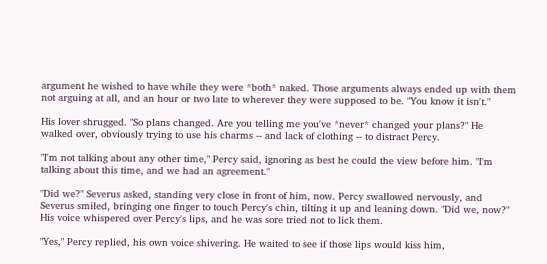argument he wished to have while they were *both* naked. Those arguments always ended up with them not arguing at all, and an hour or two late to wherever they were supposed to be. "You know it isn't."

His lover shrugged. "So plans changed. Are you telling me you've *never* changed your plans?" He walked over, obviously trying to use his charms -- and lack of clothing -- to distract Percy.

"I'm not talking about any other time," Percy said, ignoring as best he could the view before him. "I'm talking about this time, and we had an agreement."

"Did we?" Severus asked, standing very close in front of him, now. Percy swallowed nervously, and Severus smiled, bringing one finger to touch Percy's chin, tilting it up and leaning down. "Did we, now?" His voice whispered over Percy's lips, and he was sore tried not to lick them.

"Yes," Percy replied, his own voice shivering. He waited to see if those lips would kiss him,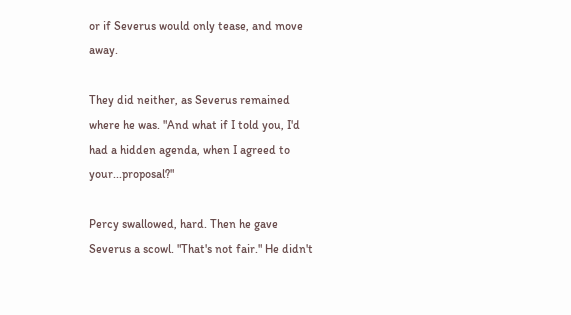or if Severus would only tease, and move away.

They did neither, as Severus remained where he was. "And what if I told you, I'd had a hidden agenda, when I agreed to your...proposal?"

Percy swallowed, hard. Then he gave Severus a scowl. "That's not fair." He didn't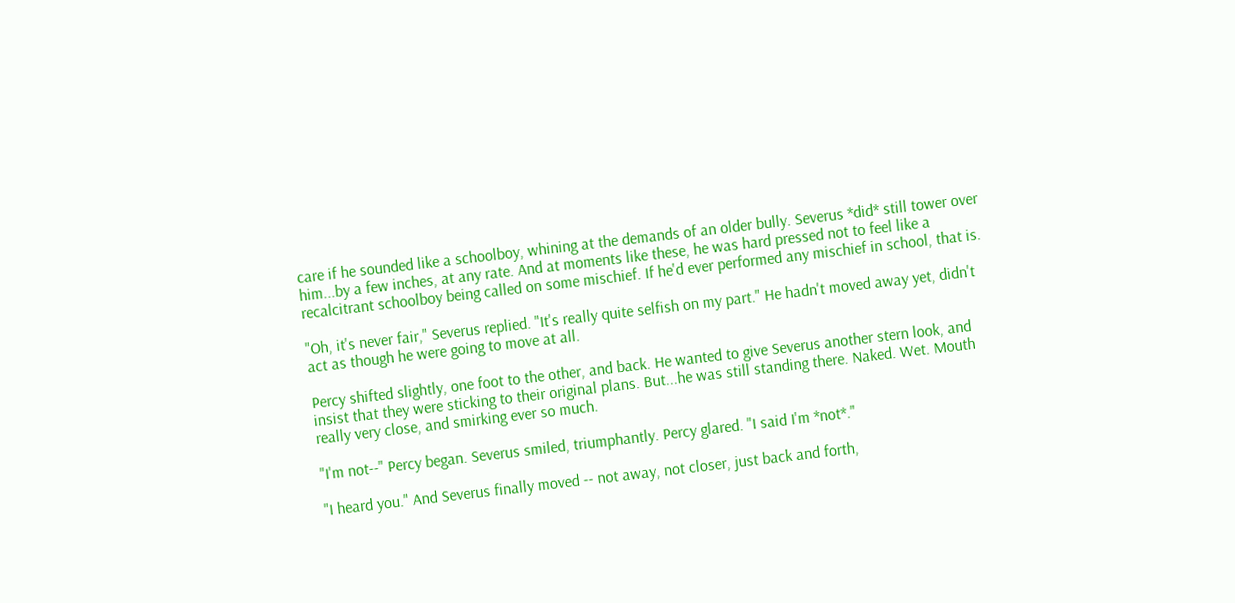care if he sounded like a schoolboy, whining at the demands of an older bully. Severus *did* still tower over him...by a few inches, at any rate. And at moments like these, he was hard pressed not to feel like a recalcitrant schoolboy being called on some mischief. If he'd ever performed any mischief in school, that is.

"Oh, it's never fair," Severus replied. "It's really quite selfish on my part." He hadn't moved away yet, didn't act as though he were going to move at all.

Percy shifted slightly, one foot to the other, and back. He wanted to give Severus another stern look, and insist that they were sticking to their original plans. But...he was still standing there. Naked. Wet. Mouth really very close, and smirking ever so much.

"I'm not--" Percy began. Severus smiled, triumphantly. Percy glared. "I said I'm *not*."

"I heard you." And Severus finally moved -- not away, not closer, just back and forth,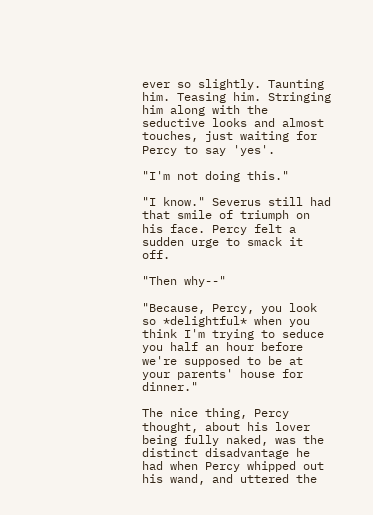ever so slightly. Taunting him. Teasing him. Stringing him along with the seductive looks and almost touches, just waiting for Percy to say 'yes'.

"I'm not doing this."

"I know." Severus still had that smile of triumph on his face. Percy felt a sudden urge to smack it off.

"Then why--"

"Because, Percy, you look so *delightful* when you think I'm trying to seduce you half an hour before we're supposed to be at your parents' house for dinner."

The nice thing, Percy thought, about his lover being fully naked, was the distinct disadvantage he had when Percy whipped out his wand, and uttered the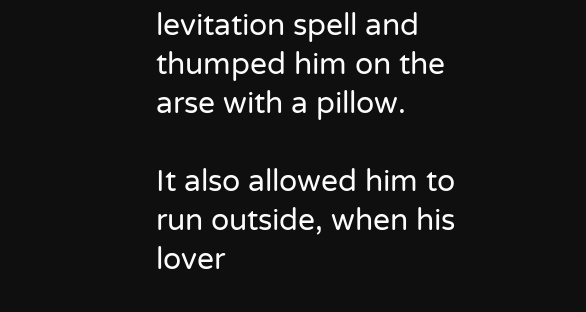levitation spell and thumped him on the arse with a pillow.

It also allowed him to run outside, when his lover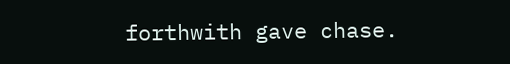forthwith gave chase.